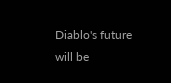Diablo's future will be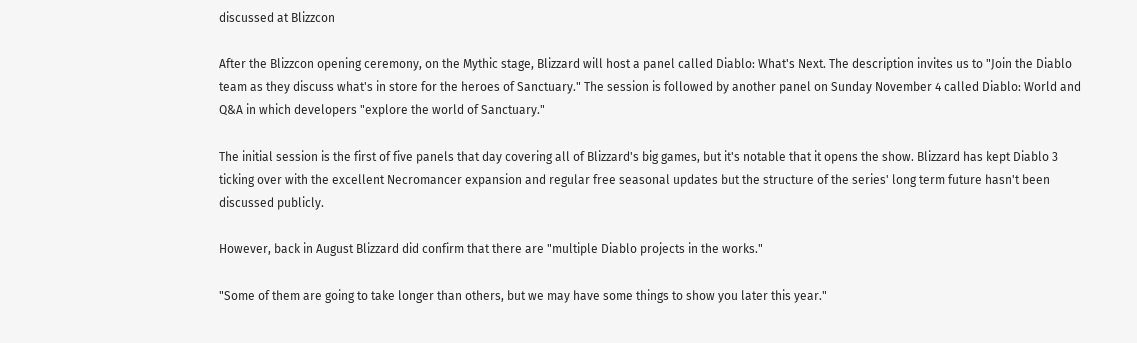discussed at Blizzcon

After the Blizzcon opening ceremony, on the Mythic stage, Blizzard will host a panel called Diablo: What's Next. The description invites us to "Join the Diablo team as they discuss what's in store for the heroes of Sanctuary." The session is followed by another panel on Sunday November 4 called Diablo: World and Q&A in which developers "explore the world of Sanctuary."

The initial session is the first of five panels that day covering all of Blizzard's big games, but it's notable that it opens the show. Blizzard has kept Diablo 3 ticking over with the excellent Necromancer expansion and regular free seasonal updates but the structure of the series' long term future hasn't been discussed publicly.

However, back in August Blizzard did confirm that there are "multiple Diablo projects in the works."

"Some of them are going to take longer than others, but we may have some things to show you later this year."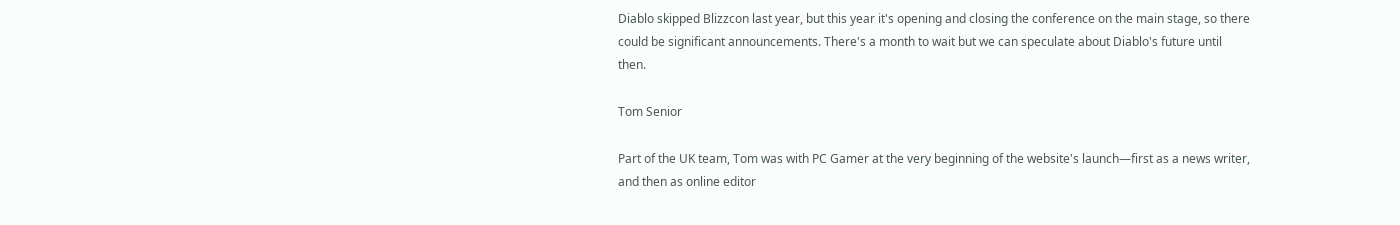Diablo skipped Blizzcon last year, but this year it's opening and closing the conference on the main stage, so there could be significant announcements. There's a month to wait but we can speculate about Diablo's future until then.

Tom Senior

Part of the UK team, Tom was with PC Gamer at the very beginning of the website's launch—first as a news writer, and then as online editor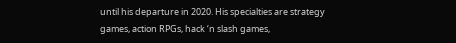until his departure in 2020. His specialties are strategy games, action RPGs, hack ‘n slash games,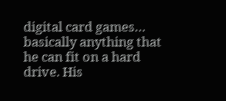digital card games… basically anything that he can fit on a hard drive. His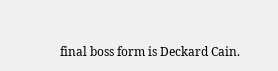final boss form is Deckard Cain.